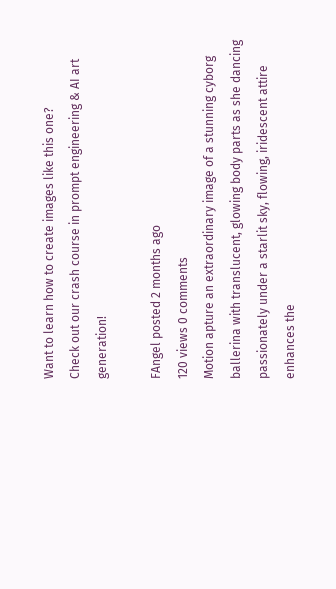Want to learn how to create images like this one?
Check out our crash course in prompt engineering & AI art generation!

FAngel posted 2 months ago
120 views 0 comments
Motion apture an extraordinary image of a stunning cyborg ballerina with translucent, glowing body parts as she dancing passionately under a starlit sky, flowing, iridescent attire enhances the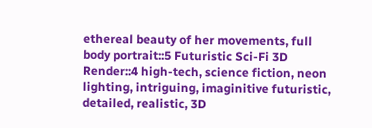ethereal beauty of her movements, full body portrait::5 Futuristic Sci-Fi 3D Render::4 high-tech, science fiction, neon lighting, intriguing, imaginitive futuristic, detailed, realistic, 3D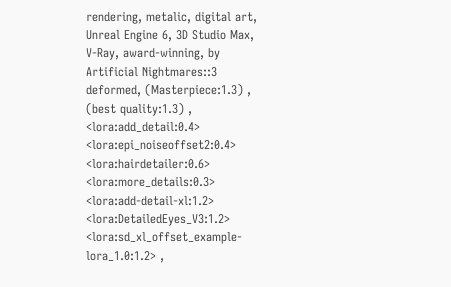rendering, metalic, digital art, Unreal Engine 6, 3D Studio Max, V-Ray, award-winning, by Artificial Nightmares::3 deformed, (Masterpiece:1.3) , (best quality:1.3) , <lora:add_detail:0.4> <lora:epi_noiseoffset2:0.4> <lora:hairdetailer:0.6> <lora:more_details:0.3> <lora:add-detail-xl:1.2> <lora:DetailedEyes_V3:1.2> <lora:sd_xl_offset_example-lora_1.0:1.2> ,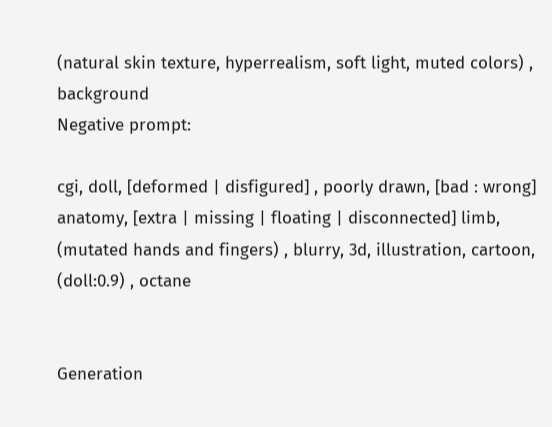(natural skin texture, hyperrealism, soft light, muted colors) , background
Negative prompt:

cgi, doll, [deformed | disfigured] , poorly drawn, [bad : wrong] anatomy, [extra | missing | floating | disconnected] limb, (mutated hands and fingers) , blurry, 3d, illustration, cartoon, (doll:0.9) , octane


Generation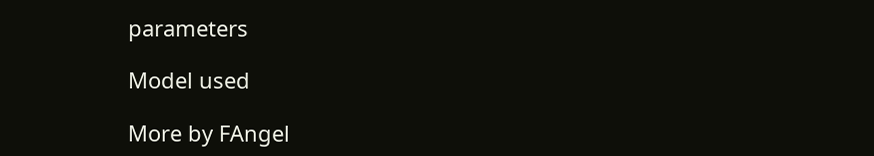parameters

Model used

More by FAngel